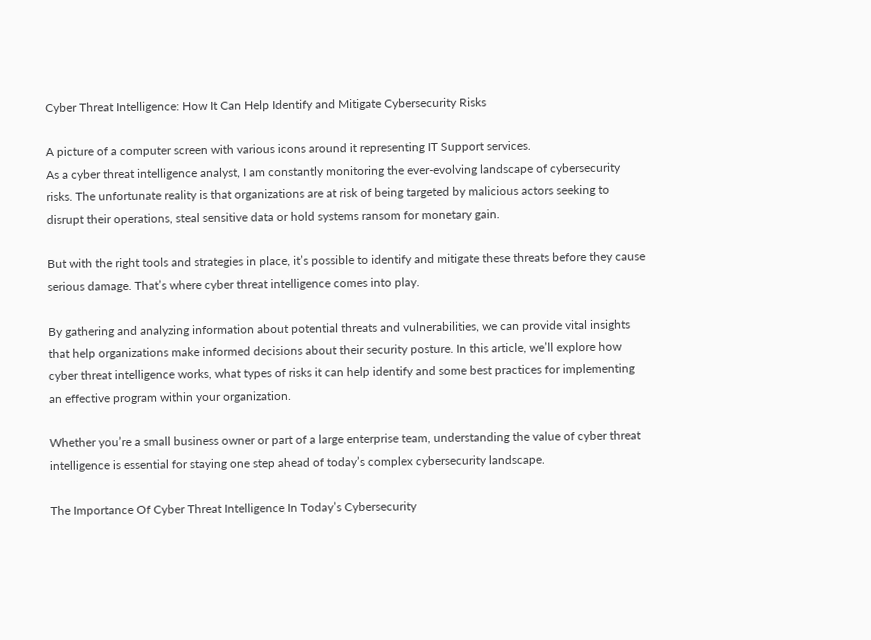Cyber Threat Intelligence: How It Can Help Identify and Mitigate Cybersecurity Risks

A picture of a computer screen with various icons around it representing IT Support services.
As a cyber threat intelligence analyst, I am constantly monitoring the ever-evolving landscape of cybersecurity risks. The unfortunate reality is that organizations are at risk of being targeted by malicious actors seeking to disrupt their operations, steal sensitive data or hold systems ransom for monetary gain.

But with the right tools and strategies in place, it’s possible to identify and mitigate these threats before they cause serious damage. That’s where cyber threat intelligence comes into play.

By gathering and analyzing information about potential threats and vulnerabilities, we can provide vital insights that help organizations make informed decisions about their security posture. In this article, we’ll explore how cyber threat intelligence works, what types of risks it can help identify and some best practices for implementing an effective program within your organization.

Whether you’re a small business owner or part of a large enterprise team, understanding the value of cyber threat intelligence is essential for staying one step ahead of today’s complex cybersecurity landscape.

The Importance Of Cyber Threat Intelligence In Today’s Cybersecurity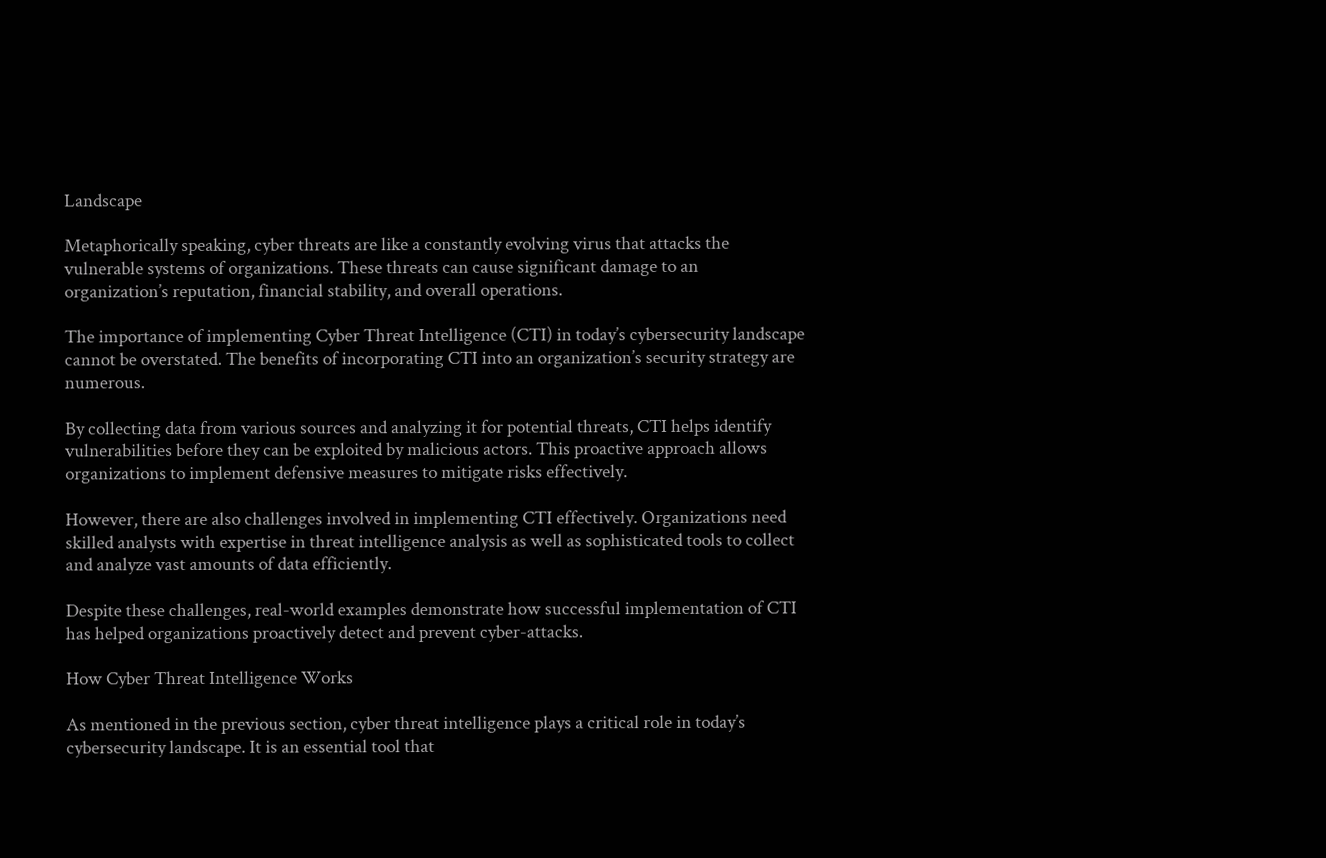Landscape

Metaphorically speaking, cyber threats are like a constantly evolving virus that attacks the vulnerable systems of organizations. These threats can cause significant damage to an organization’s reputation, financial stability, and overall operations.

The importance of implementing Cyber Threat Intelligence (CTI) in today’s cybersecurity landscape cannot be overstated. The benefits of incorporating CTI into an organization’s security strategy are numerous.

By collecting data from various sources and analyzing it for potential threats, CTI helps identify vulnerabilities before they can be exploited by malicious actors. This proactive approach allows organizations to implement defensive measures to mitigate risks effectively.

However, there are also challenges involved in implementing CTI effectively. Organizations need skilled analysts with expertise in threat intelligence analysis as well as sophisticated tools to collect and analyze vast amounts of data efficiently.

Despite these challenges, real-world examples demonstrate how successful implementation of CTI has helped organizations proactively detect and prevent cyber-attacks.

How Cyber Threat Intelligence Works

As mentioned in the previous section, cyber threat intelligence plays a critical role in today’s cybersecurity landscape. It is an essential tool that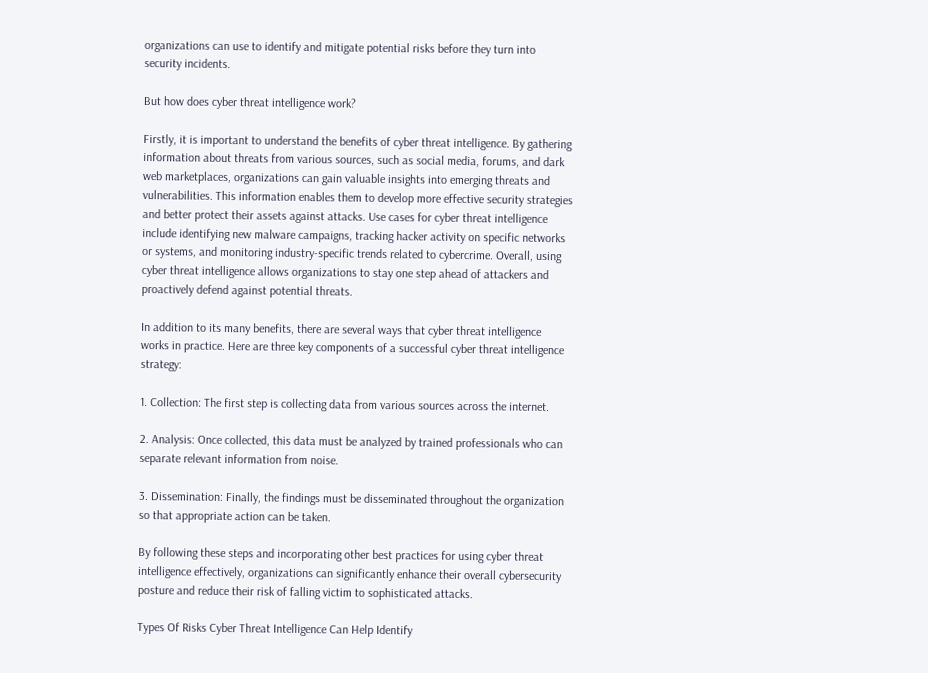organizations can use to identify and mitigate potential risks before they turn into security incidents.

But how does cyber threat intelligence work?

Firstly, it is important to understand the benefits of cyber threat intelligence. By gathering information about threats from various sources, such as social media, forums, and dark web marketplaces, organizations can gain valuable insights into emerging threats and vulnerabilities. This information enables them to develop more effective security strategies and better protect their assets against attacks. Use cases for cyber threat intelligence include identifying new malware campaigns, tracking hacker activity on specific networks or systems, and monitoring industry-specific trends related to cybercrime. Overall, using cyber threat intelligence allows organizations to stay one step ahead of attackers and proactively defend against potential threats.

In addition to its many benefits, there are several ways that cyber threat intelligence works in practice. Here are three key components of a successful cyber threat intelligence strategy:

1. Collection: The first step is collecting data from various sources across the internet.

2. Analysis: Once collected, this data must be analyzed by trained professionals who can separate relevant information from noise.

3. Dissemination: Finally, the findings must be disseminated throughout the organization so that appropriate action can be taken.

By following these steps and incorporating other best practices for using cyber threat intelligence effectively, organizations can significantly enhance their overall cybersecurity posture and reduce their risk of falling victim to sophisticated attacks.

Types Of Risks Cyber Threat Intelligence Can Help Identify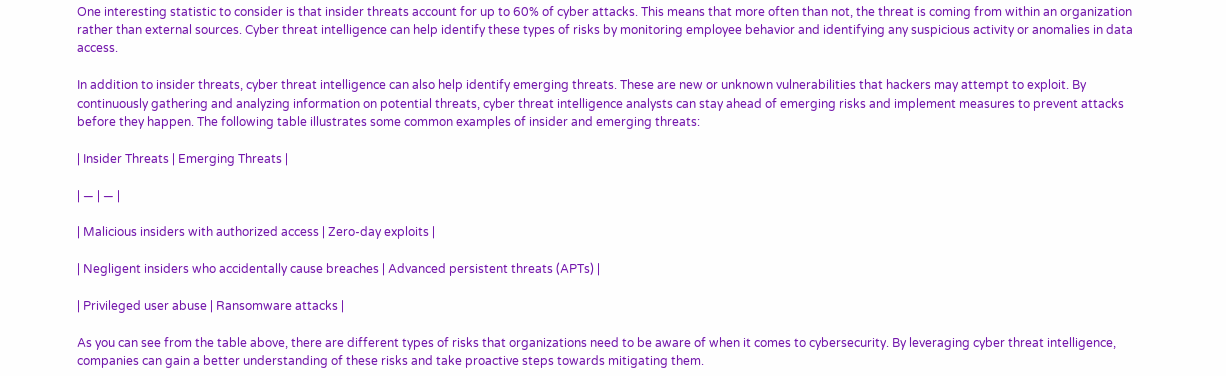One interesting statistic to consider is that insider threats account for up to 60% of cyber attacks. This means that more often than not, the threat is coming from within an organization rather than external sources. Cyber threat intelligence can help identify these types of risks by monitoring employee behavior and identifying any suspicious activity or anomalies in data access.

In addition to insider threats, cyber threat intelligence can also help identify emerging threats. These are new or unknown vulnerabilities that hackers may attempt to exploit. By continuously gathering and analyzing information on potential threats, cyber threat intelligence analysts can stay ahead of emerging risks and implement measures to prevent attacks before they happen. The following table illustrates some common examples of insider and emerging threats:

| Insider Threats | Emerging Threats |

| — | — |

| Malicious insiders with authorized access | Zero-day exploits |

| Negligent insiders who accidentally cause breaches | Advanced persistent threats (APTs) |

| Privileged user abuse | Ransomware attacks |

As you can see from the table above, there are different types of risks that organizations need to be aware of when it comes to cybersecurity. By leveraging cyber threat intelligence, companies can gain a better understanding of these risks and take proactive steps towards mitigating them.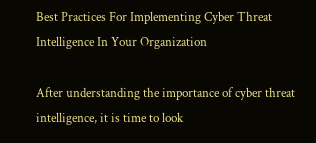Best Practices For Implementing Cyber Threat Intelligence In Your Organization

After understanding the importance of cyber threat intelligence, it is time to look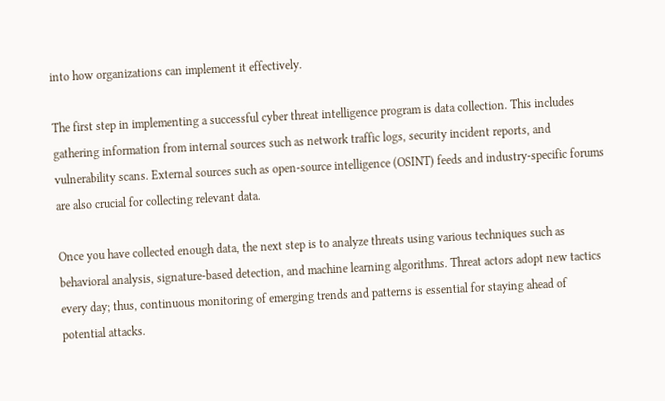into how organizations can implement it effectively.

The first step in implementing a successful cyber threat intelligence program is data collection. This includes gathering information from internal sources such as network traffic logs, security incident reports, and vulnerability scans. External sources such as open-source intelligence (OSINT) feeds and industry-specific forums are also crucial for collecting relevant data.

Once you have collected enough data, the next step is to analyze threats using various techniques such as behavioral analysis, signature-based detection, and machine learning algorithms. Threat actors adopt new tactics every day; thus, continuous monitoring of emerging trends and patterns is essential for staying ahead of potential attacks.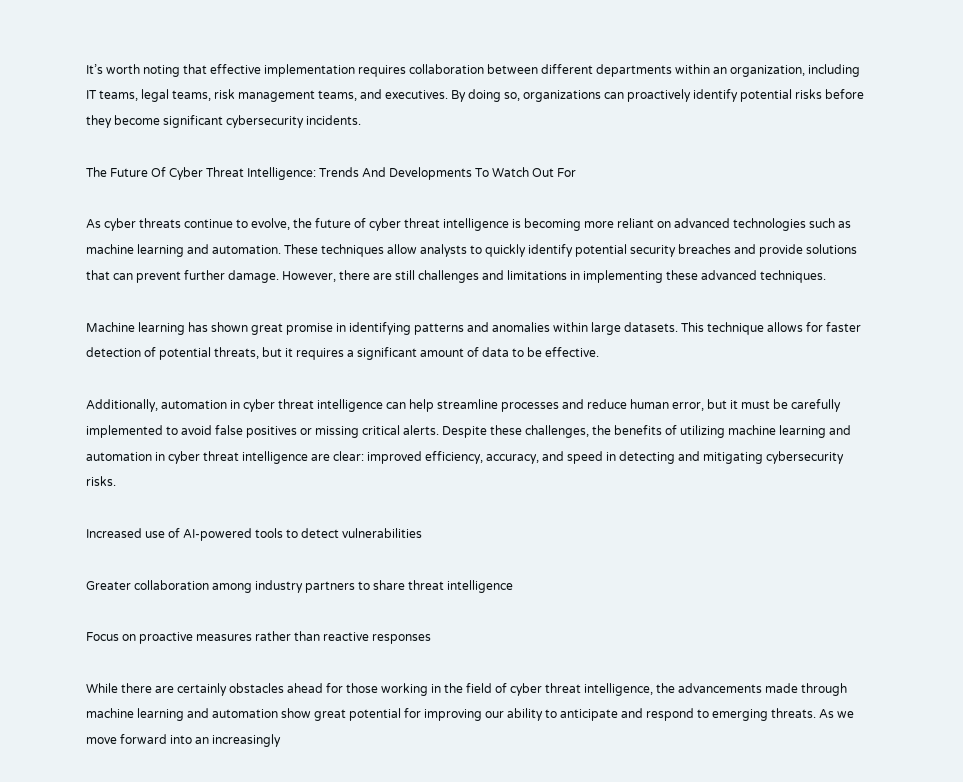It’s worth noting that effective implementation requires collaboration between different departments within an organization, including IT teams, legal teams, risk management teams, and executives. By doing so, organizations can proactively identify potential risks before they become significant cybersecurity incidents.

The Future Of Cyber Threat Intelligence: Trends And Developments To Watch Out For

As cyber threats continue to evolve, the future of cyber threat intelligence is becoming more reliant on advanced technologies such as machine learning and automation. These techniques allow analysts to quickly identify potential security breaches and provide solutions that can prevent further damage. However, there are still challenges and limitations in implementing these advanced techniques.

Machine learning has shown great promise in identifying patterns and anomalies within large datasets. This technique allows for faster detection of potential threats, but it requires a significant amount of data to be effective.

Additionally, automation in cyber threat intelligence can help streamline processes and reduce human error, but it must be carefully implemented to avoid false positives or missing critical alerts. Despite these challenges, the benefits of utilizing machine learning and automation in cyber threat intelligence are clear: improved efficiency, accuracy, and speed in detecting and mitigating cybersecurity risks.

Increased use of AI-powered tools to detect vulnerabilities

Greater collaboration among industry partners to share threat intelligence

Focus on proactive measures rather than reactive responses

While there are certainly obstacles ahead for those working in the field of cyber threat intelligence, the advancements made through machine learning and automation show great potential for improving our ability to anticipate and respond to emerging threats. As we move forward into an increasingly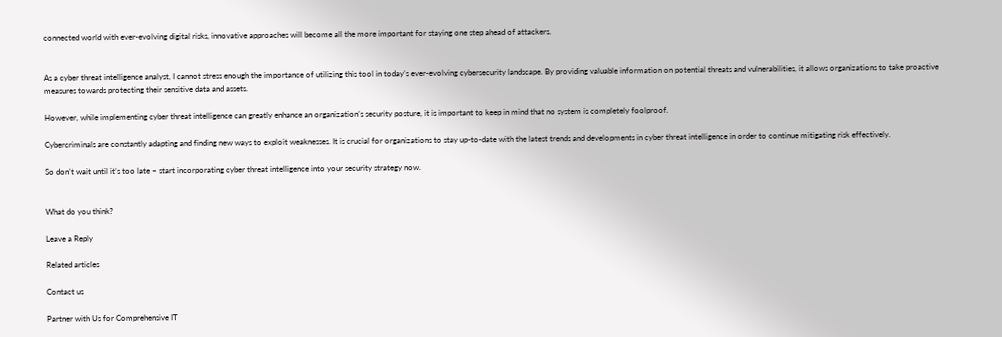connected world with ever-evolving digital risks, innovative approaches will become all the more important for staying one step ahead of attackers.


As a cyber threat intelligence analyst, I cannot stress enough the importance of utilizing this tool in today’s ever-evolving cybersecurity landscape. By providing valuable information on potential threats and vulnerabilities, it allows organizations to take proactive measures towards protecting their sensitive data and assets.

However, while implementing cyber threat intelligence can greatly enhance an organization’s security posture, it is important to keep in mind that no system is completely foolproof.

Cybercriminals are constantly adapting and finding new ways to exploit weaknesses. It is crucial for organizations to stay up-to-date with the latest trends and developments in cyber threat intelligence in order to continue mitigating risk effectively.

So don’t wait until it’s too late – start incorporating cyber threat intelligence into your security strategy now.


What do you think?

Leave a Reply

Related articles

Contact us

Partner with Us for Comprehensive IT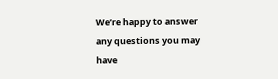We’re happy to answer any questions you may have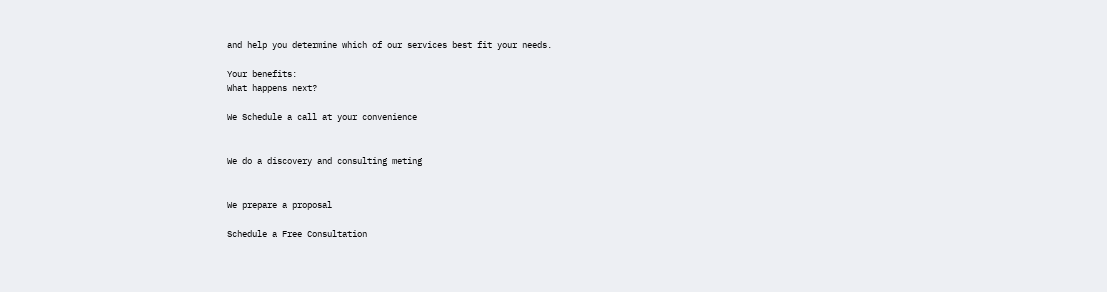and help you determine which of our services best fit your needs.

Your benefits:
What happens next?

We Schedule a call at your convenience


We do a discovery and consulting meting


We prepare a proposal

Schedule a Free Consultation